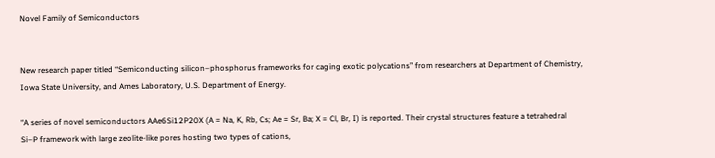Novel Family of Semiconductors


New research paper titled “Semiconducting silicon–phosphorus frameworks for caging exotic polycations” from researchers at Department of Chemistry, Iowa State University, and Ames Laboratory, U.S. Department of Energy.

“A series of novel semiconductors AAe6Si12P20X (A = Na, K, Rb, Cs; Ae = Sr, Ba; X = Cl, Br, I) is reported. Their crystal structures feature a tetrahedral Si–P framework with large zeolite-like pores hosting two types of cations,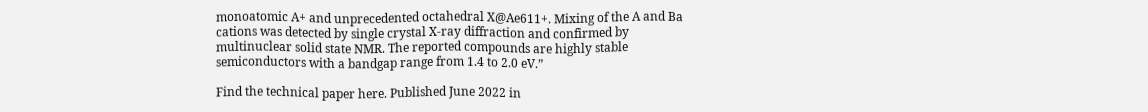monoatomic A+ and unprecedented octahedral X@Ae611+. Mixing of the A and Ba cations was detected by single crystal X-ray diffraction and confirmed by multinuclear solid state NMR. The reported compounds are highly stable semiconductors with a bandgap range from 1.4 to 2.0 eV.”

Find the technical paper here. Published June 2022 in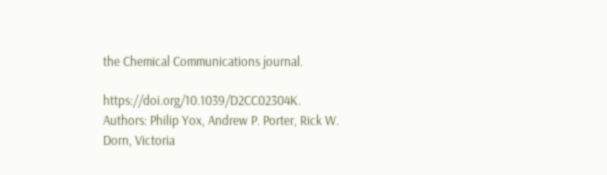the Chemical Communications journal.

https://doi.org/10.1039/D2CC02304K. Authors: Philip Yox, Andrew P. Porter, Rick W. Dorn, Victoria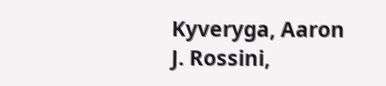Kyveryga, Aaron J. Rossini,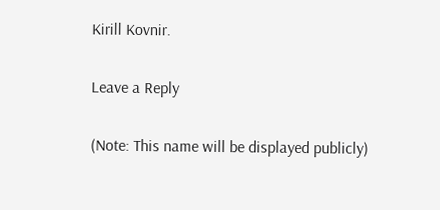Kirill Kovnir.

Leave a Reply

(Note: This name will be displayed publicly)